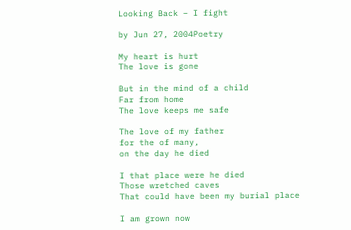Looking Back – I fight

by Jun 27, 2004Poetry

My heart is hurt
The love is gone

But in the mind of a child
Far from home
The love keeps me safe

The love of my father
for the of many,
on the day he died

I that place were he died
Those wretched caves
That could have been my burial place

I am grown now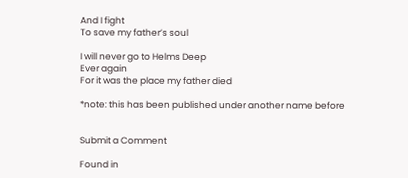And I fight
To save my father’s soul

I will never go to Helms Deep
Ever again
For it was the place my father died

*note: this has been published under another name before


Submit a Comment

Found in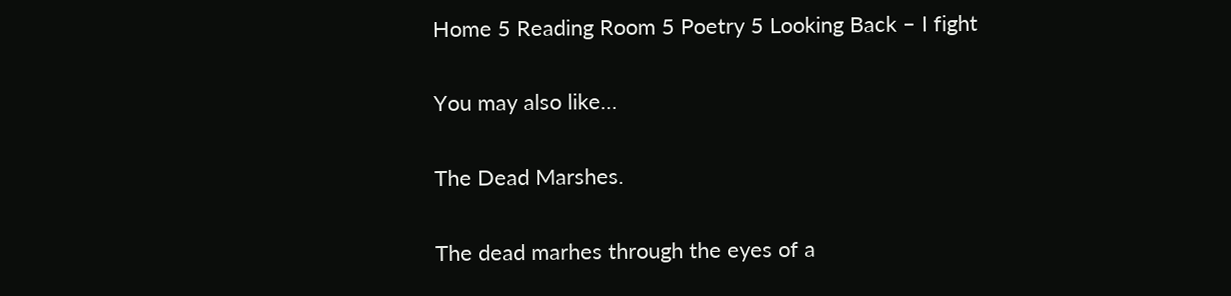Home 5 Reading Room 5 Poetry 5 Looking Back – I fight

You may also like…

The Dead Marshes.

The dead marhes through the eyes of a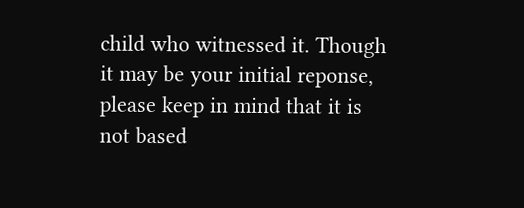child who witnessed it. Though it may be your initial reponse, please keep in mind that it is not based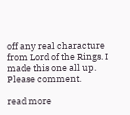off any real characture from Lord of the Rings. I made this one all up. Please comment.

read more